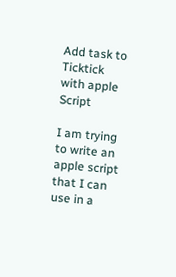Add task to Ticktick with apple Script

I am trying to write an apple script that I can use in a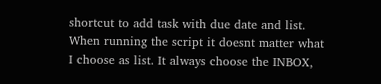shortcut to add task with due date and list. When running the script it doesnt matter what I choose as list. It always choose the INBOX,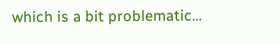which is a bit problematic…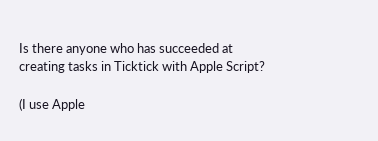Is there anyone who has succeeded at creating tasks in Ticktick with Apple Script?

(I use Apple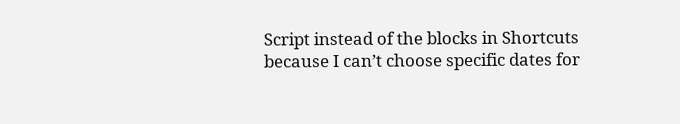Script instead of the blocks in Shortcuts because I can’t choose specific dates for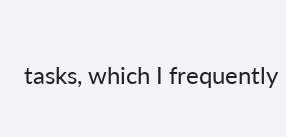tasks, which I frequently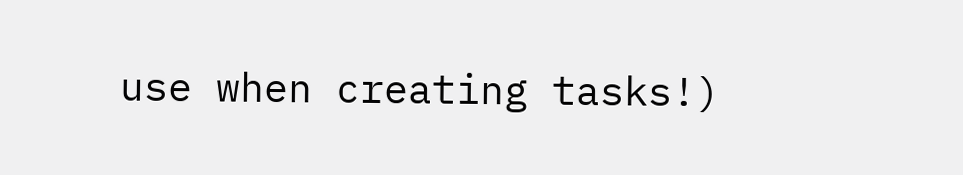use when creating tasks!)